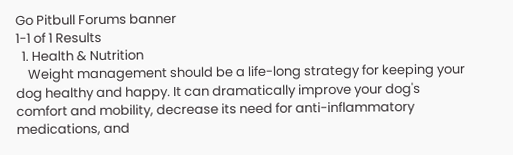Go Pitbull Forums banner
1-1 of 1 Results
  1. Health & Nutrition
    Weight management should be a life-long strategy for keeping your dog healthy and happy. It can dramatically improve your dog's comfort and mobility, decrease its need for anti-inflammatory medications, and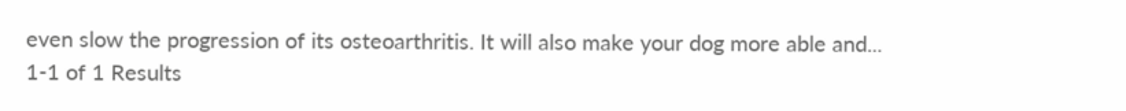even slow the progression of its osteoarthritis. It will also make your dog more able and...
1-1 of 1 Results